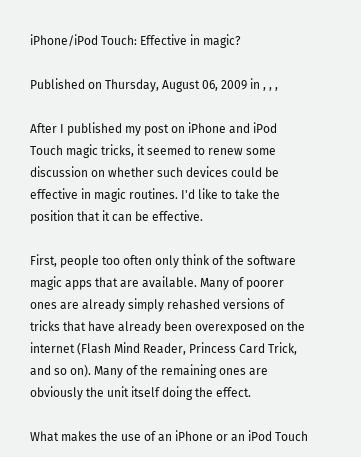iPhone/iPod Touch: Effective in magic?

Published on Thursday, August 06, 2009 in , , ,

After I published my post on iPhone and iPod Touch magic tricks, it seemed to renew some discussion on whether such devices could be effective in magic routines. I'd like to take the position that it can be effective.

First, people too often only think of the software magic apps that are available. Many of poorer ones are already simply rehashed versions of tricks that have already been overexposed on the internet (Flash Mind Reader, Princess Card Trick, and so on). Many of the remaining ones are obviously the unit itself doing the effect.

What makes the use of an iPhone or an iPod Touch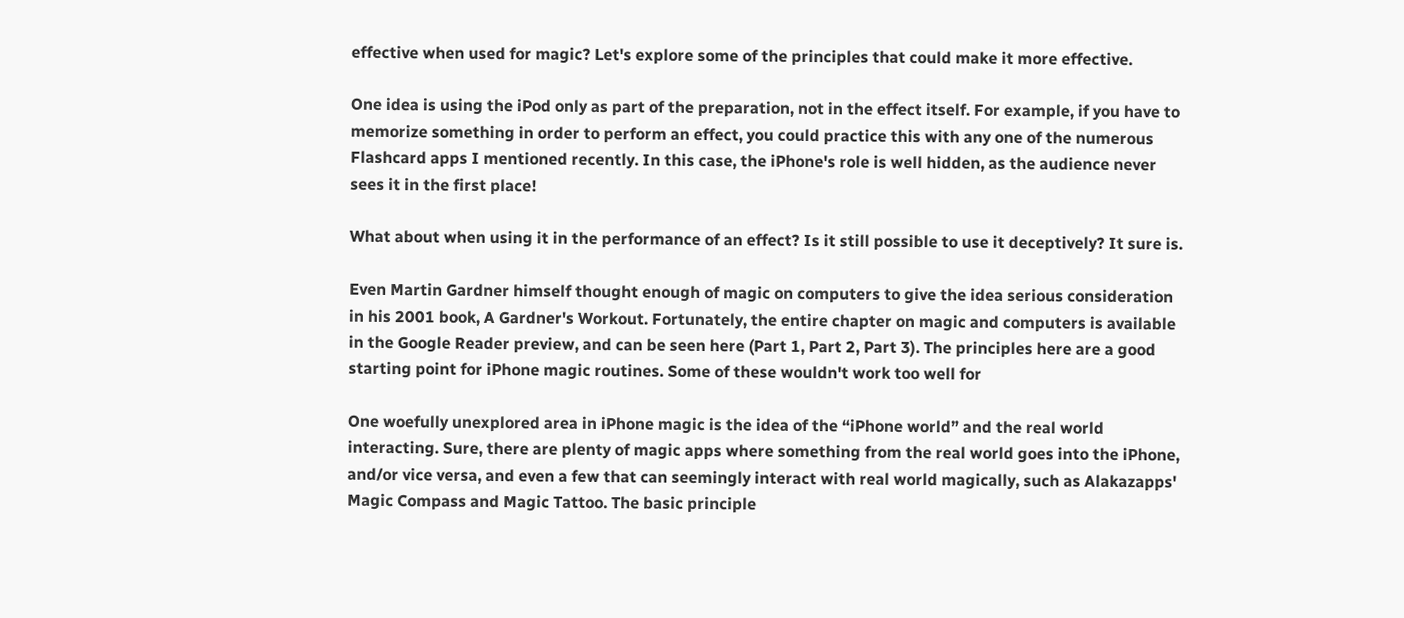effective when used for magic? Let's explore some of the principles that could make it more effective.

One idea is using the iPod only as part of the preparation, not in the effect itself. For example, if you have to memorize something in order to perform an effect, you could practice this with any one of the numerous Flashcard apps I mentioned recently. In this case, the iPhone's role is well hidden, as the audience never sees it in the first place!

What about when using it in the performance of an effect? Is it still possible to use it deceptively? It sure is.

Even Martin Gardner himself thought enough of magic on computers to give the idea serious consideration in his 2001 book, A Gardner's Workout. Fortunately, the entire chapter on magic and computers is available in the Google Reader preview, and can be seen here (Part 1, Part 2, Part 3). The principles here are a good starting point for iPhone magic routines. Some of these wouldn't work too well for

One woefully unexplored area in iPhone magic is the idea of the “iPhone world” and the real world interacting. Sure, there are plenty of magic apps where something from the real world goes into the iPhone, and/or vice versa, and even a few that can seemingly interact with real world magically, such as Alakazapps' Magic Compass and Magic Tattoo. The basic principle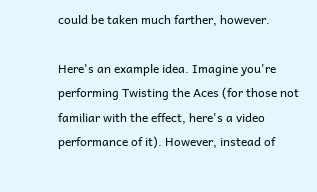could be taken much farther, however.

Here's an example idea. Imagine you're performing Twisting the Aces (for those not familiar with the effect, here's a video performance of it). However, instead of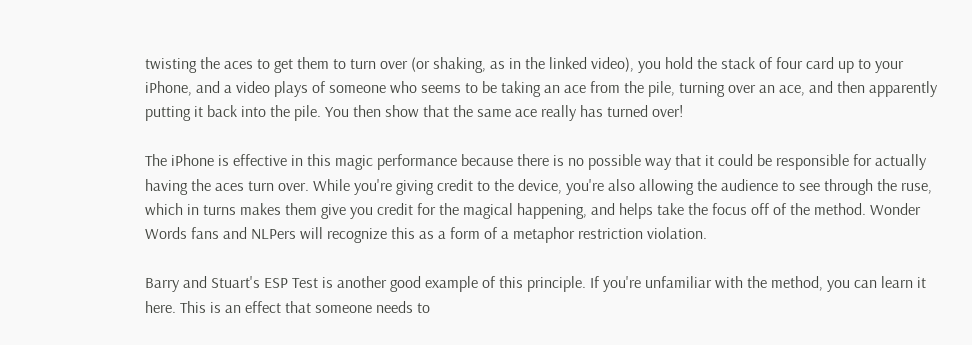twisting the aces to get them to turn over (or shaking, as in the linked video), you hold the stack of four card up to your iPhone, and a video plays of someone who seems to be taking an ace from the pile, turning over an ace, and then apparently putting it back into the pile. You then show that the same ace really has turned over!

The iPhone is effective in this magic performance because there is no possible way that it could be responsible for actually having the aces turn over. While you're giving credit to the device, you're also allowing the audience to see through the ruse, which in turns makes them give you credit for the magical happening, and helps take the focus off of the method. Wonder Words fans and NLPers will recognize this as a form of a metaphor restriction violation.

Barry and Stuart's ESP Test is another good example of this principle. If you're unfamiliar with the method, you can learn it here. This is an effect that someone needs to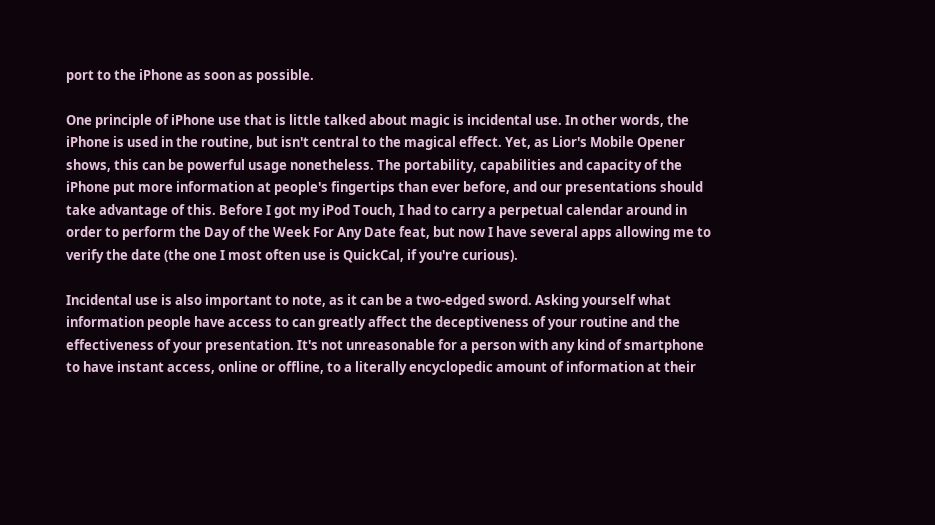port to the iPhone as soon as possible.

One principle of iPhone use that is little talked about magic is incidental use. In other words, the iPhone is used in the routine, but isn't central to the magical effect. Yet, as Lior's Mobile Opener shows, this can be powerful usage nonetheless. The portability, capabilities and capacity of the iPhone put more information at people's fingertips than ever before, and our presentations should take advantage of this. Before I got my iPod Touch, I had to carry a perpetual calendar around in order to perform the Day of the Week For Any Date feat, but now I have several apps allowing me to verify the date (the one I most often use is QuickCal, if you're curious).

Incidental use is also important to note, as it can be a two-edged sword. Asking yourself what information people have access to can greatly affect the deceptiveness of your routine and the effectiveness of your presentation. It's not unreasonable for a person with any kind of smartphone to have instant access, online or offline, to a literally encyclopedic amount of information at their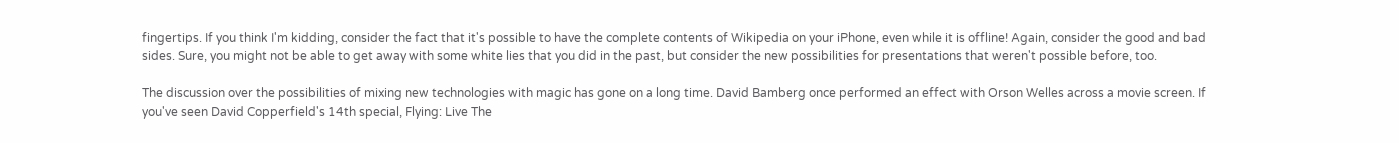fingertips. If you think I'm kidding, consider the fact that it's possible to have the complete contents of Wikipedia on your iPhone, even while it is offline! Again, consider the good and bad sides. Sure, you might not be able to get away with some white lies that you did in the past, but consider the new possibilities for presentations that weren't possible before, too.

The discussion over the possibilities of mixing new technologies with magic has gone on a long time. David Bamberg once performed an effect with Orson Welles across a movie screen. If you've seen David Copperfield's 14th special, Flying: Live The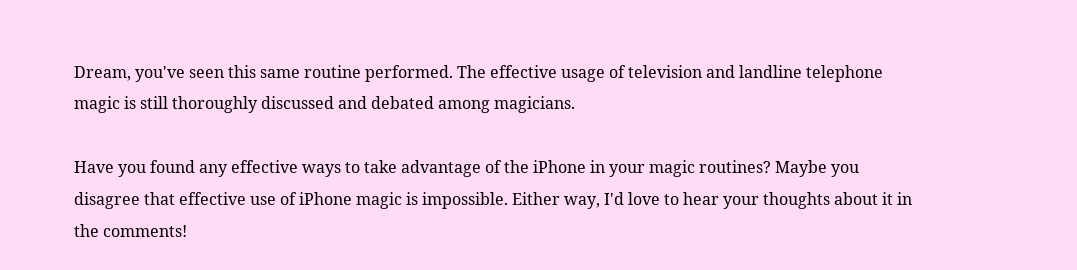Dream, you've seen this same routine performed. The effective usage of television and landline telephone magic is still thoroughly discussed and debated among magicians.

Have you found any effective ways to take advantage of the iPhone in your magic routines? Maybe you disagree that effective use of iPhone magic is impossible. Either way, I'd love to hear your thoughts about it in the comments!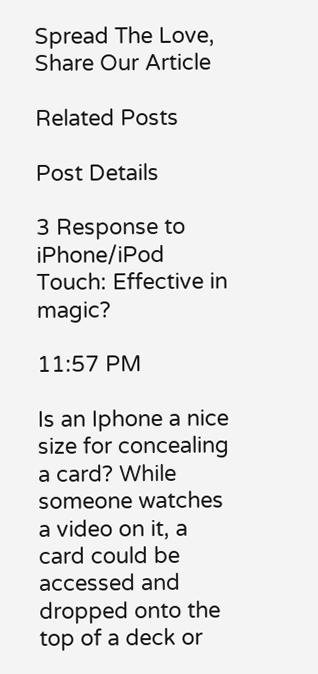Spread The Love, Share Our Article

Related Posts

Post Details

3 Response to iPhone/iPod Touch: Effective in magic?

11:57 PM

Is an Iphone a nice size for concealing a card? While someone watches a video on it, a card could be accessed and dropped onto the top of a deck or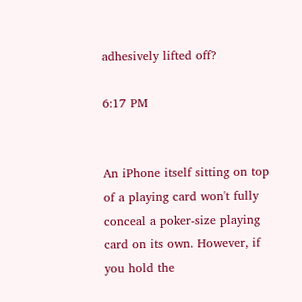adhesively lifted off?

6:17 PM


An iPhone itself sitting on top of a playing card won't fully conceal a poker-size playing card on its own. However, if you hold the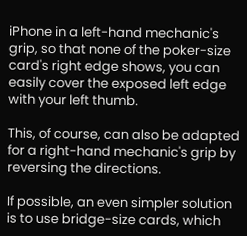iPhone in a left-hand mechanic's grip, so that none of the poker-size card's right edge shows, you can easily cover the exposed left edge with your left thumb.

This, of course, can also be adapted for a right-hand mechanic's grip by reversing the directions.

If possible, an even simpler solution is to use bridge-size cards, which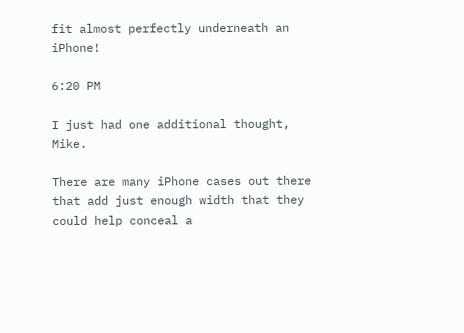fit almost perfectly underneath an iPhone!

6:20 PM

I just had one additional thought, Mike.

There are many iPhone cases out there that add just enough width that they could help conceal a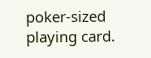poker-sized playing card.